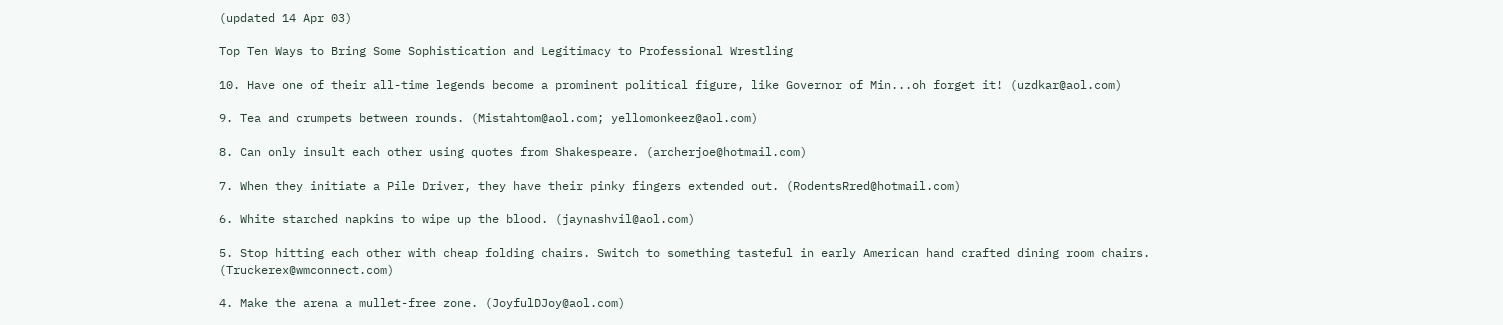(updated 14 Apr 03)

Top Ten Ways to Bring Some Sophistication and Legitimacy to Professional Wrestling

10. Have one of their all-time legends become a prominent political figure, like Governor of Min...oh forget it! (uzdkar@aol.com)

9. Tea and crumpets between rounds. (Mistahtom@aol.com; yellomonkeez@aol.com)

8. Can only insult each other using quotes from Shakespeare. (archerjoe@hotmail.com)

7. When they initiate a Pile Driver, they have their pinky fingers extended out. (RodentsRred@hotmail.com)

6. White starched napkins to wipe up the blood. (jaynashvil@aol.com)

5. Stop hitting each other with cheap folding chairs. Switch to something tasteful in early American hand crafted dining room chairs. (Truckerex@wmconnect.com)

4. Make the arena a mullet-free zone. (JoyfulDJoy@aol.com)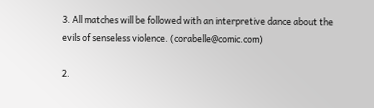3. All matches will be followed with an interpretive dance about the evils of senseless violence. (corabelle@comic.com)

2.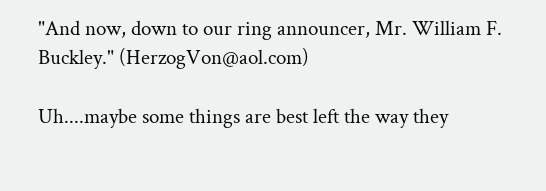"And now, down to our ring announcer, Mr. William F. Buckley." (HerzogVon@aol.com)

Uh....maybe some things are best left the way they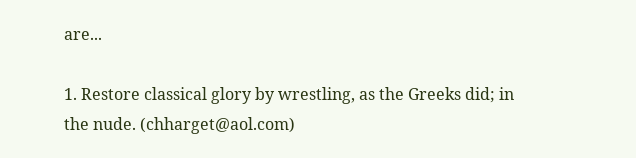are...

1. Restore classical glory by wrestling, as the Greeks did; in the nude. (chharget@aol.com)